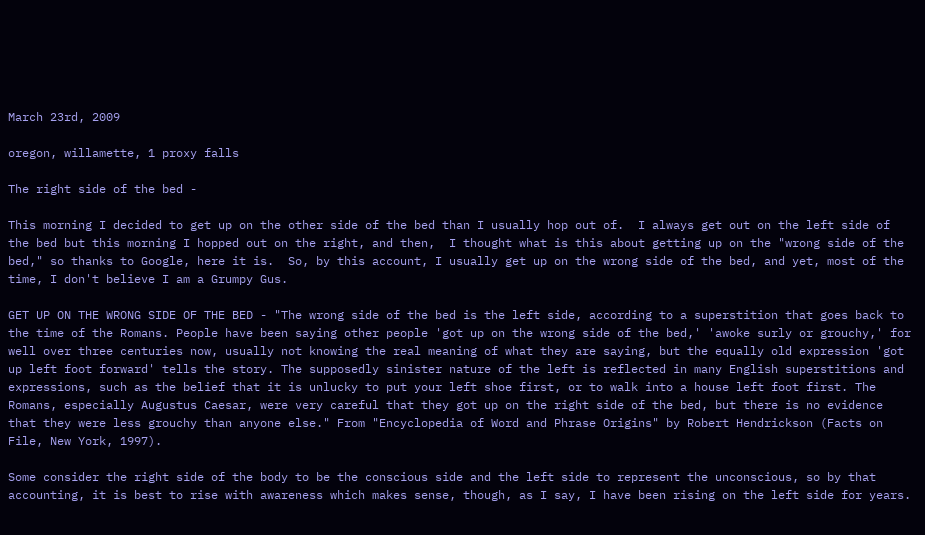March 23rd, 2009

oregon, willamette, 1 proxy falls

The right side of the bed -

This morning I decided to get up on the other side of the bed than I usually hop out of.  I always get out on the left side of the bed but this morning I hopped out on the right, and then,  I thought what is this about getting up on the "wrong side of the bed," so thanks to Google, here it is.  So, by this account, I usually get up on the wrong side of the bed, and yet, most of the time, I don't believe I am a Grumpy Gus.

GET UP ON THE WRONG SIDE OF THE BED - "The wrong side of the bed is the left side, according to a superstition that goes back to the time of the Romans. People have been saying other people 'got up on the wrong side of the bed,' 'awoke surly or grouchy,' for well over three centuries now, usually not knowing the real meaning of what they are saying, but the equally old expression 'got up left foot forward' tells the story. The supposedly sinister nature of the left is reflected in many English superstitions and expressions, such as the belief that it is unlucky to put your left shoe first, or to walk into a house left foot first. The Romans, especially Augustus Caesar, were very careful that they got up on the right side of the bed, but there is no evidence that they were less grouchy than anyone else." From "Encyclopedia of Word and Phrase Origins" by Robert Hendrickson (Facts on File, New York, 1997).

Some consider the right side of the body to be the conscious side and the left side to represent the unconscious, so by that accounting, it is best to rise with awareness which makes sense, though, as I say, I have been rising on the left side for years.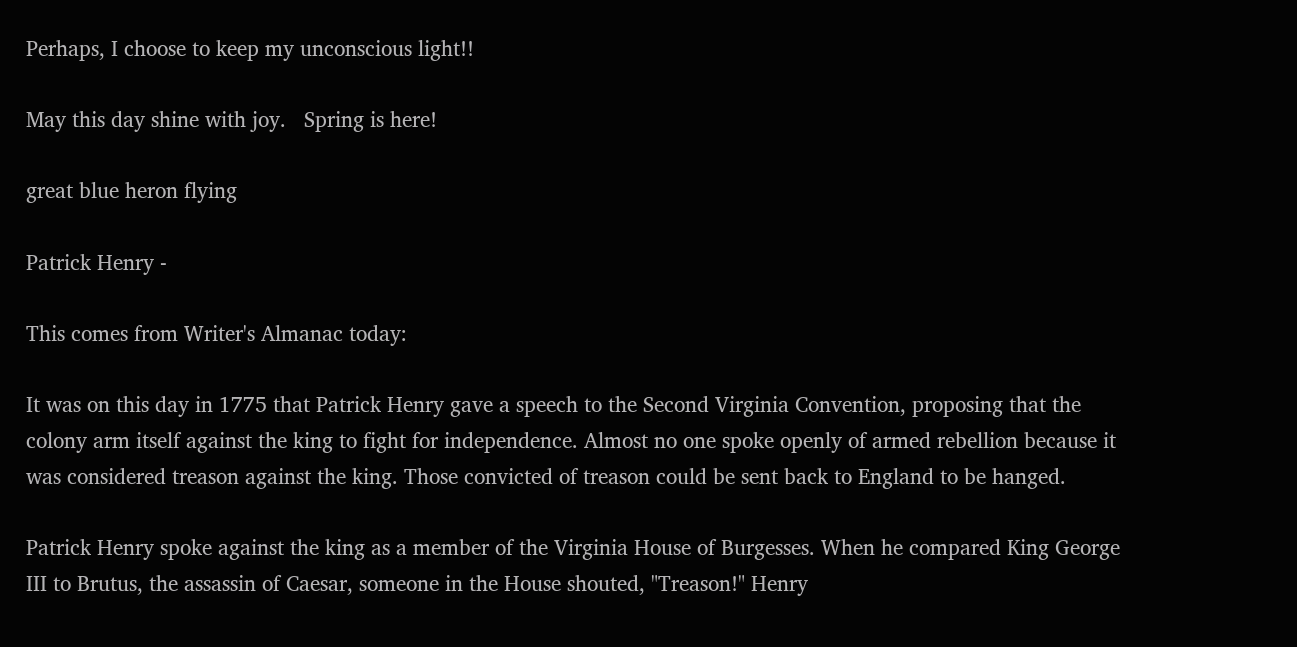Perhaps, I choose to keep my unconscious light!!

May this day shine with joy.   Spring is here!

great blue heron flying

Patrick Henry -

This comes from Writer's Almanac today:

It was on this day in 1775 that Patrick Henry gave a speech to the Second Virginia Convention, proposing that the colony arm itself against the king to fight for independence. Almost no one spoke openly of armed rebellion because it was considered treason against the king. Those convicted of treason could be sent back to England to be hanged.

Patrick Henry spoke against the king as a member of the Virginia House of Burgesses. When he compared King George III to Brutus, the assassin of Caesar, someone in the House shouted, "Treason!" Henry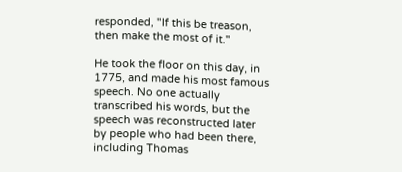responded, "If this be treason, then make the most of it."

He took the floor on this day, in 1775, and made his most famous speech. No one actually transcribed his words, but the speech was reconstructed later by people who had been there, including Thomas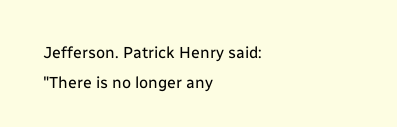Jefferson. Patrick Henry said: "There is no longer any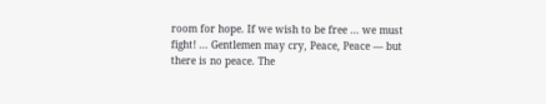room for hope. If we wish to be free ... we must fight! ... Gentlemen may cry, Peace, Peace — but there is no peace. The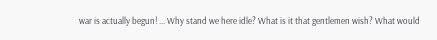war is actually begun! ... Why stand we here idle? What is it that gentlemen wish? What would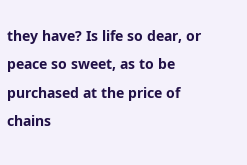they have? Is life so dear, or peace so sweet, as to be purchased at the price of chains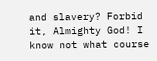and slavery? Forbid it, Almighty God! I know not what course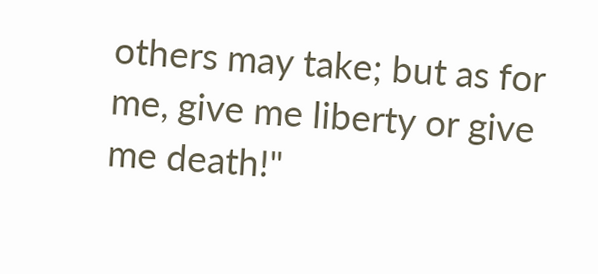others may take; but as for me, give me liberty or give me death!"